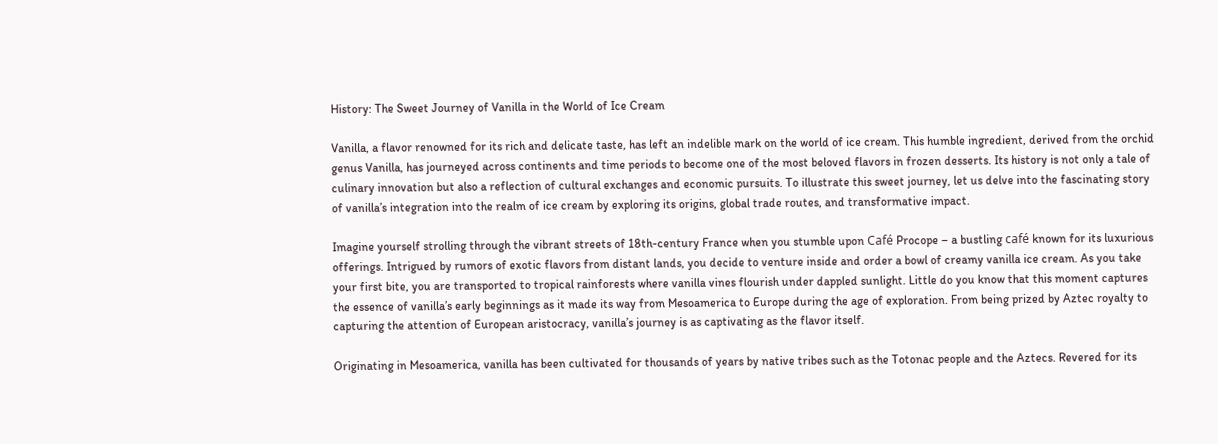History: The Sweet Journey of Vanilla in the World of Ice Cream

Vanilla, a flavor renowned for its rich and delicate taste, has left an indelible mark on the world of ice cream. This humble ingredient, derived from the orchid genus Vanilla, has journeyed across continents and time periods to become one of the most beloved flavors in frozen desserts. Its history is not only a tale of culinary innovation but also a reflection of cultural exchanges and economic pursuits. To illustrate this sweet journey, let us delve into the fascinating story of vanilla’s integration into the realm of ice cream by exploring its origins, global trade routes, and transformative impact.

Imagine yourself strolling through the vibrant streets of 18th-century France when you stumble upon Café Procope – a bustling café known for its luxurious offerings. Intrigued by rumors of exotic flavors from distant lands, you decide to venture inside and order a bowl of creamy vanilla ice cream. As you take your first bite, you are transported to tropical rainforests where vanilla vines flourish under dappled sunlight. Little do you know that this moment captures the essence of vanilla’s early beginnings as it made its way from Mesoamerica to Europe during the age of exploration. From being prized by Aztec royalty to capturing the attention of European aristocracy, vanilla’s journey is as captivating as the flavor itself.

Originating in Mesoamerica, vanilla has been cultivated for thousands of years by native tribes such as the Totonac people and the Aztecs. Revered for its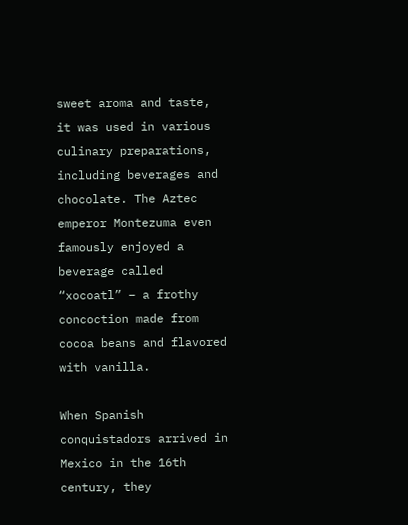sweet aroma and taste, it was used in various culinary preparations, including beverages and chocolate. The Aztec emperor Montezuma even famously enjoyed a beverage called “xocoatl” – a frothy concoction made from cocoa beans and flavored with vanilla.

When Spanish conquistadors arrived in Mexico in the 16th century, they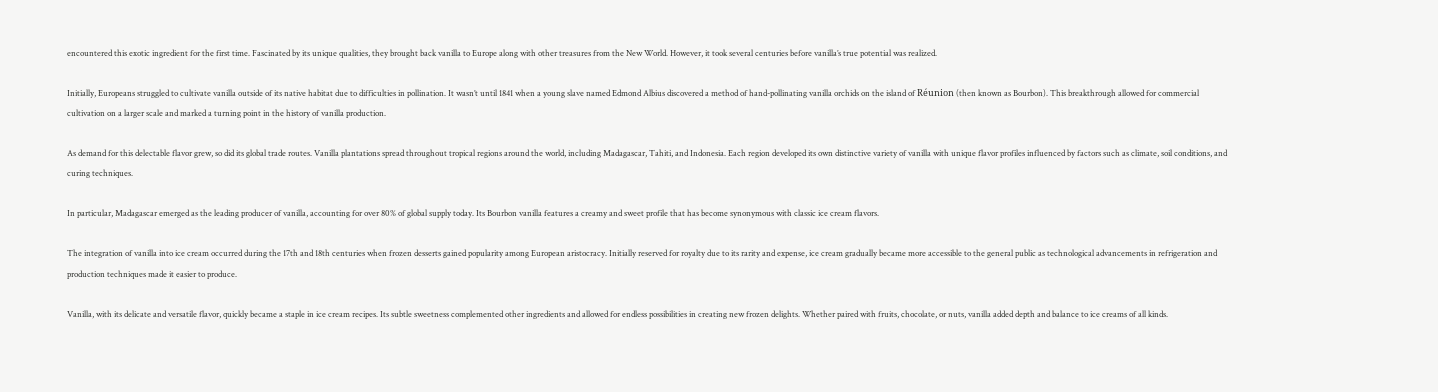encountered this exotic ingredient for the first time. Fascinated by its unique qualities, they brought back vanilla to Europe along with other treasures from the New World. However, it took several centuries before vanilla’s true potential was realized.

Initially, Europeans struggled to cultivate vanilla outside of its native habitat due to difficulties in pollination. It wasn’t until 1841 when a young slave named Edmond Albius discovered a method of hand-pollinating vanilla orchids on the island of Réunion (then known as Bourbon). This breakthrough allowed for commercial cultivation on a larger scale and marked a turning point in the history of vanilla production.

As demand for this delectable flavor grew, so did its global trade routes. Vanilla plantations spread throughout tropical regions around the world, including Madagascar, Tahiti, and Indonesia. Each region developed its own distinctive variety of vanilla with unique flavor profiles influenced by factors such as climate, soil conditions, and curing techniques.

In particular, Madagascar emerged as the leading producer of vanilla, accounting for over 80% of global supply today. Its Bourbon vanilla features a creamy and sweet profile that has become synonymous with classic ice cream flavors.

The integration of vanilla into ice cream occurred during the 17th and 18th centuries when frozen desserts gained popularity among European aristocracy. Initially reserved for royalty due to its rarity and expense, ice cream gradually became more accessible to the general public as technological advancements in refrigeration and production techniques made it easier to produce.

Vanilla, with its delicate and versatile flavor, quickly became a staple in ice cream recipes. Its subtle sweetness complemented other ingredients and allowed for endless possibilities in creating new frozen delights. Whether paired with fruits, chocolate, or nuts, vanilla added depth and balance to ice creams of all kinds.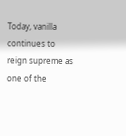Today, vanilla continues to reign supreme as one of the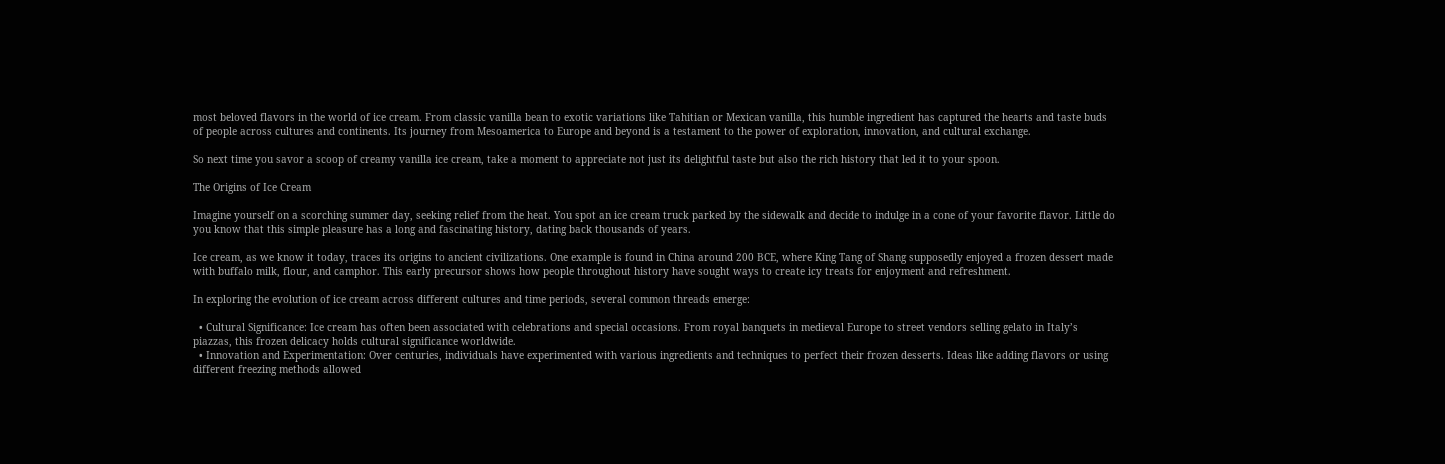most beloved flavors in the world of ice cream. From classic vanilla bean to exotic variations like Tahitian or Mexican vanilla, this humble ingredient has captured the hearts and taste buds of people across cultures and continents. Its journey from Mesoamerica to Europe and beyond is a testament to the power of exploration, innovation, and cultural exchange.

So next time you savor a scoop of creamy vanilla ice cream, take a moment to appreciate not just its delightful taste but also the rich history that led it to your spoon.

The Origins of Ice Cream

Imagine yourself on a scorching summer day, seeking relief from the heat. You spot an ice cream truck parked by the sidewalk and decide to indulge in a cone of your favorite flavor. Little do you know that this simple pleasure has a long and fascinating history, dating back thousands of years.

Ice cream, as we know it today, traces its origins to ancient civilizations. One example is found in China around 200 BCE, where King Tang of Shang supposedly enjoyed a frozen dessert made with buffalo milk, flour, and camphor. This early precursor shows how people throughout history have sought ways to create icy treats for enjoyment and refreshment.

In exploring the evolution of ice cream across different cultures and time periods, several common threads emerge:

  • Cultural Significance: Ice cream has often been associated with celebrations and special occasions. From royal banquets in medieval Europe to street vendors selling gelato in Italy’s piazzas, this frozen delicacy holds cultural significance worldwide.
  • Innovation and Experimentation: Over centuries, individuals have experimented with various ingredients and techniques to perfect their frozen desserts. Ideas like adding flavors or using different freezing methods allowed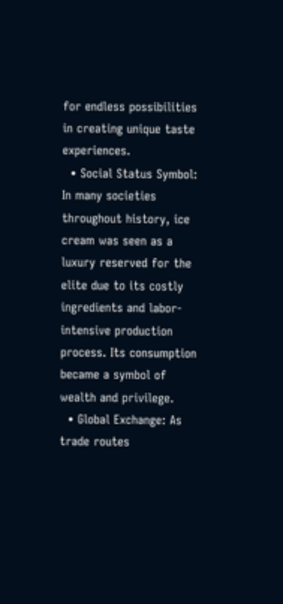for endless possibilities in creating unique taste experiences.
  • Social Status Symbol: In many societies throughout history, ice cream was seen as a luxury reserved for the elite due to its costly ingredients and labor-intensive production process. Its consumption became a symbol of wealth and privilege.
  • Global Exchange: As trade routes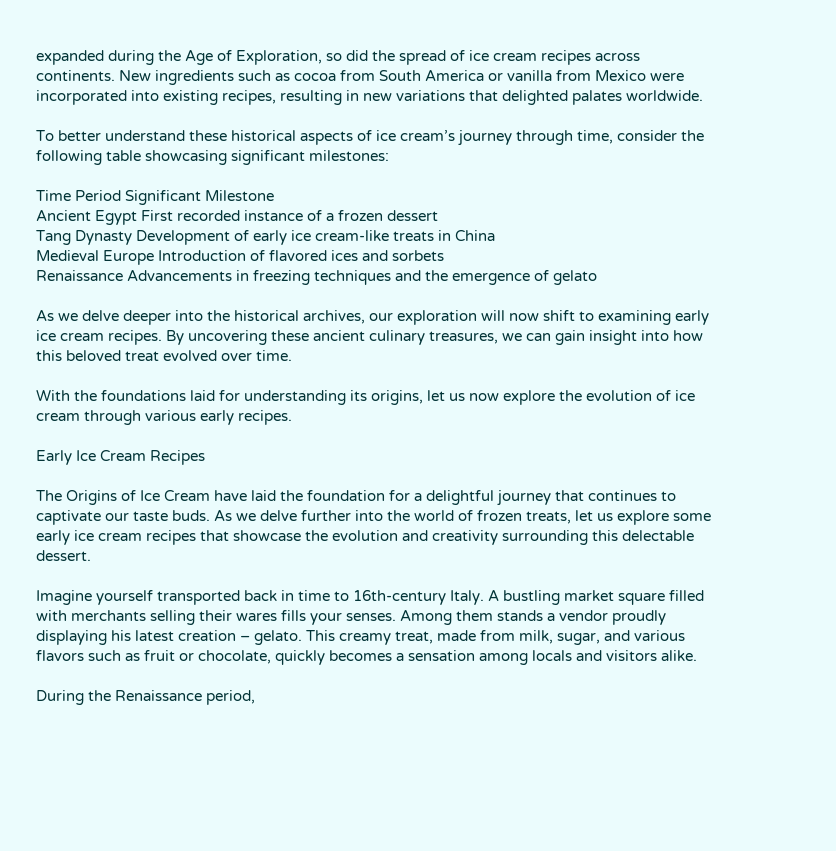expanded during the Age of Exploration, so did the spread of ice cream recipes across continents. New ingredients such as cocoa from South America or vanilla from Mexico were incorporated into existing recipes, resulting in new variations that delighted palates worldwide.

To better understand these historical aspects of ice cream’s journey through time, consider the following table showcasing significant milestones:

Time Period Significant Milestone
Ancient Egypt First recorded instance of a frozen dessert
Tang Dynasty Development of early ice cream-like treats in China
Medieval Europe Introduction of flavored ices and sorbets
Renaissance Advancements in freezing techniques and the emergence of gelato

As we delve deeper into the historical archives, our exploration will now shift to examining early ice cream recipes. By uncovering these ancient culinary treasures, we can gain insight into how this beloved treat evolved over time.

With the foundations laid for understanding its origins, let us now explore the evolution of ice cream through various early recipes.

Early Ice Cream Recipes

The Origins of Ice Cream have laid the foundation for a delightful journey that continues to captivate our taste buds. As we delve further into the world of frozen treats, let us explore some early ice cream recipes that showcase the evolution and creativity surrounding this delectable dessert.

Imagine yourself transported back in time to 16th-century Italy. A bustling market square filled with merchants selling their wares fills your senses. Among them stands a vendor proudly displaying his latest creation – gelato. This creamy treat, made from milk, sugar, and various flavors such as fruit or chocolate, quickly becomes a sensation among locals and visitors alike.

During the Renaissance period,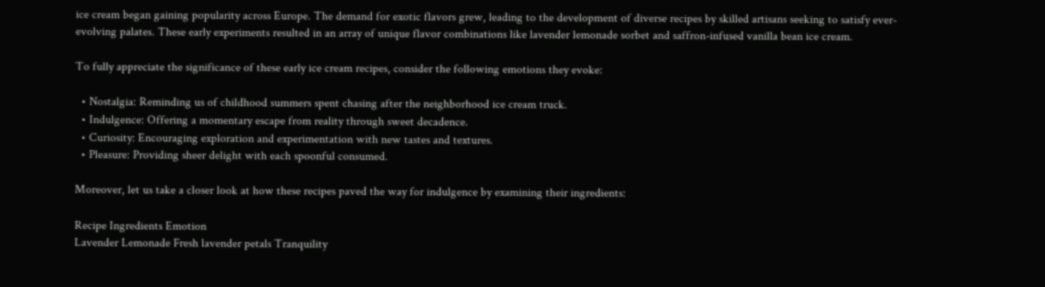ice cream began gaining popularity across Europe. The demand for exotic flavors grew, leading to the development of diverse recipes by skilled artisans seeking to satisfy ever-evolving palates. These early experiments resulted in an array of unique flavor combinations like lavender lemonade sorbet and saffron-infused vanilla bean ice cream.

To fully appreciate the significance of these early ice cream recipes, consider the following emotions they evoke:

  • Nostalgia: Reminding us of childhood summers spent chasing after the neighborhood ice cream truck.
  • Indulgence: Offering a momentary escape from reality through sweet decadence.
  • Curiosity: Encouraging exploration and experimentation with new tastes and textures.
  • Pleasure: Providing sheer delight with each spoonful consumed.

Moreover, let us take a closer look at how these recipes paved the way for indulgence by examining their ingredients:

Recipe Ingredients Emotion
Lavender Lemonade Fresh lavender petals Tranquility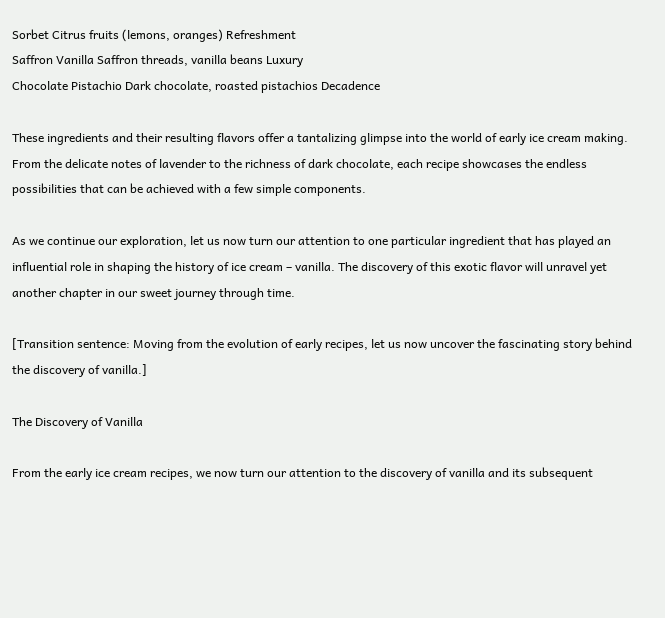Sorbet Citrus fruits (lemons, oranges) Refreshment
Saffron Vanilla Saffron threads, vanilla beans Luxury
Chocolate Pistachio Dark chocolate, roasted pistachios Decadence

These ingredients and their resulting flavors offer a tantalizing glimpse into the world of early ice cream making. From the delicate notes of lavender to the richness of dark chocolate, each recipe showcases the endless possibilities that can be achieved with a few simple components.

As we continue our exploration, let us now turn our attention to one particular ingredient that has played an influential role in shaping the history of ice cream – vanilla. The discovery of this exotic flavor will unravel yet another chapter in our sweet journey through time.

[Transition sentence: Moving from the evolution of early recipes, let us now uncover the fascinating story behind the discovery of vanilla.]

The Discovery of Vanilla

From the early ice cream recipes, we now turn our attention to the discovery of vanilla and its subsequent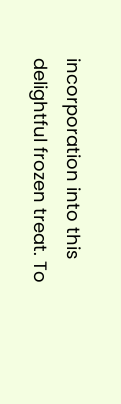incorporation into this delightful frozen treat. To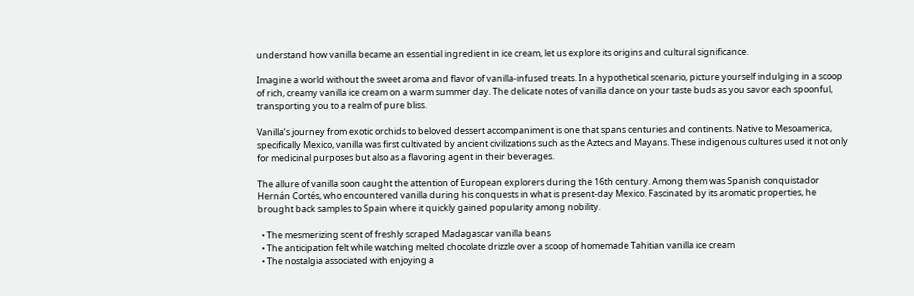understand how vanilla became an essential ingredient in ice cream, let us explore its origins and cultural significance.

Imagine a world without the sweet aroma and flavor of vanilla-infused treats. In a hypothetical scenario, picture yourself indulging in a scoop of rich, creamy vanilla ice cream on a warm summer day. The delicate notes of vanilla dance on your taste buds as you savor each spoonful, transporting you to a realm of pure bliss.

Vanilla’s journey from exotic orchids to beloved dessert accompaniment is one that spans centuries and continents. Native to Mesoamerica, specifically Mexico, vanilla was first cultivated by ancient civilizations such as the Aztecs and Mayans. These indigenous cultures used it not only for medicinal purposes but also as a flavoring agent in their beverages.

The allure of vanilla soon caught the attention of European explorers during the 16th century. Among them was Spanish conquistador Hernán Cortés, who encountered vanilla during his conquests in what is present-day Mexico. Fascinated by its aromatic properties, he brought back samples to Spain where it quickly gained popularity among nobility.

  • The mesmerizing scent of freshly scraped Madagascar vanilla beans
  • The anticipation felt while watching melted chocolate drizzle over a scoop of homemade Tahitian vanilla ice cream
  • The nostalgia associated with enjoying a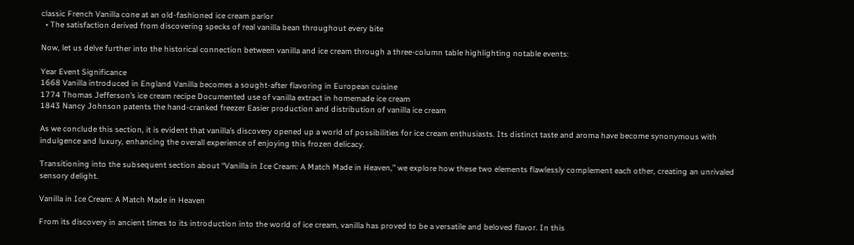classic French Vanilla cone at an old-fashioned ice cream parlor
  • The satisfaction derived from discovering specks of real vanilla bean throughout every bite

Now, let us delve further into the historical connection between vanilla and ice cream through a three-column table highlighting notable events:

Year Event Significance
1668 Vanilla introduced in England Vanilla becomes a sought-after flavoring in European cuisine
1774 Thomas Jefferson’s ice cream recipe Documented use of vanilla extract in homemade ice cream
1843 Nancy Johnson patents the hand-cranked freezer Easier production and distribution of vanilla ice cream

As we conclude this section, it is evident that vanilla’s discovery opened up a world of possibilities for ice cream enthusiasts. Its distinct taste and aroma have become synonymous with indulgence and luxury, enhancing the overall experience of enjoying this frozen delicacy.

Transitioning into the subsequent section about “Vanilla in Ice Cream: A Match Made in Heaven,” we explore how these two elements flawlessly complement each other, creating an unrivaled sensory delight.

Vanilla in Ice Cream: A Match Made in Heaven

From its discovery in ancient times to its introduction into the world of ice cream, vanilla has proved to be a versatile and beloved flavor. In this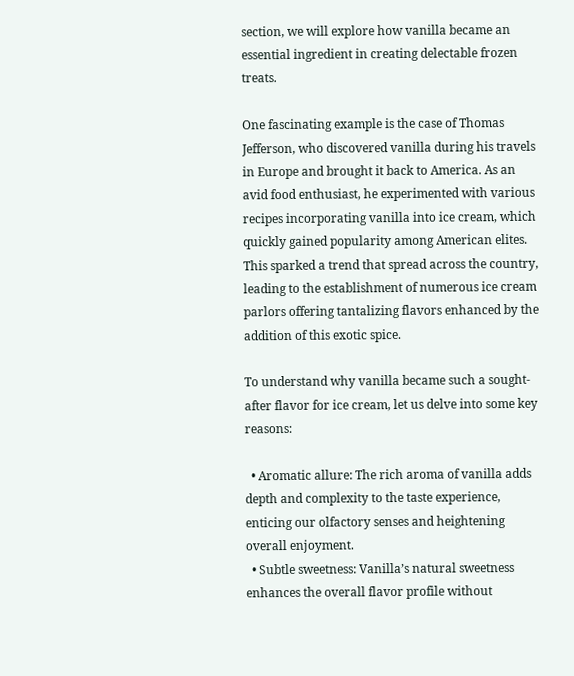section, we will explore how vanilla became an essential ingredient in creating delectable frozen treats.

One fascinating example is the case of Thomas Jefferson, who discovered vanilla during his travels in Europe and brought it back to America. As an avid food enthusiast, he experimented with various recipes incorporating vanilla into ice cream, which quickly gained popularity among American elites. This sparked a trend that spread across the country, leading to the establishment of numerous ice cream parlors offering tantalizing flavors enhanced by the addition of this exotic spice.

To understand why vanilla became such a sought-after flavor for ice cream, let us delve into some key reasons:

  • Aromatic allure: The rich aroma of vanilla adds depth and complexity to the taste experience, enticing our olfactory senses and heightening overall enjoyment.
  • Subtle sweetness: Vanilla’s natural sweetness enhances the overall flavor profile without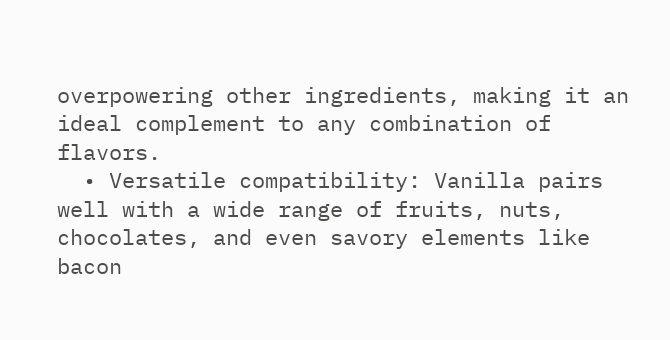overpowering other ingredients, making it an ideal complement to any combination of flavors.
  • Versatile compatibility: Vanilla pairs well with a wide range of fruits, nuts, chocolates, and even savory elements like bacon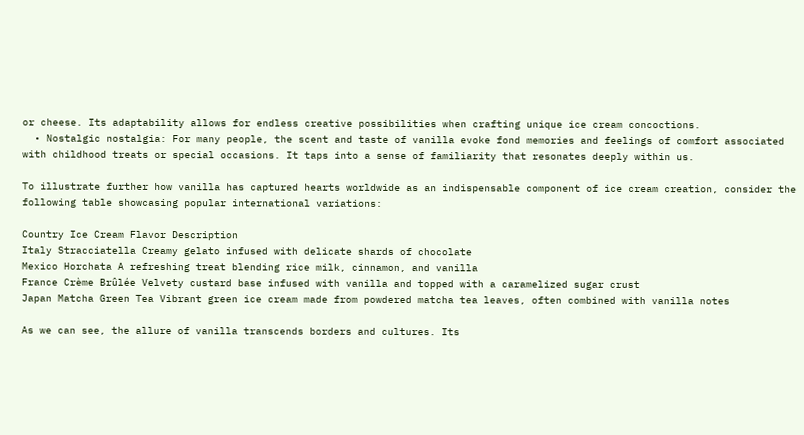or cheese. Its adaptability allows for endless creative possibilities when crafting unique ice cream concoctions.
  • Nostalgic nostalgia: For many people, the scent and taste of vanilla evoke fond memories and feelings of comfort associated with childhood treats or special occasions. It taps into a sense of familiarity that resonates deeply within us.

To illustrate further how vanilla has captured hearts worldwide as an indispensable component of ice cream creation, consider the following table showcasing popular international variations:

Country Ice Cream Flavor Description
Italy Stracciatella Creamy gelato infused with delicate shards of chocolate
Mexico Horchata A refreshing treat blending rice milk, cinnamon, and vanilla
France Crème Brûlée Velvety custard base infused with vanilla and topped with a caramelized sugar crust
Japan Matcha Green Tea Vibrant green ice cream made from powdered matcha tea leaves, often combined with vanilla notes

As we can see, the allure of vanilla transcends borders and cultures. Its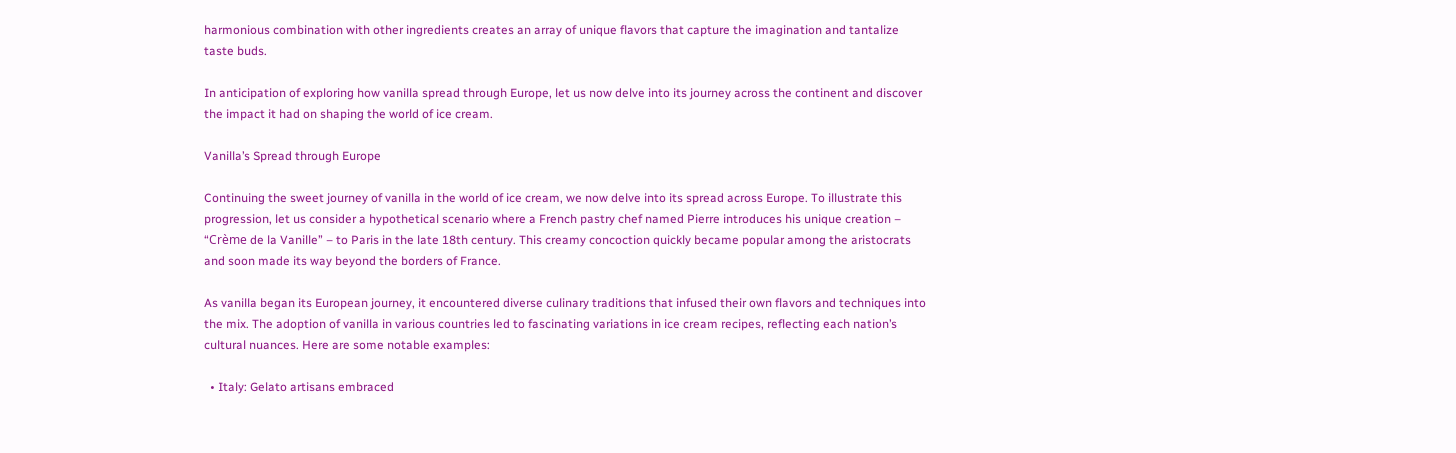harmonious combination with other ingredients creates an array of unique flavors that capture the imagination and tantalize taste buds.

In anticipation of exploring how vanilla spread through Europe, let us now delve into its journey across the continent and discover the impact it had on shaping the world of ice cream.

Vanilla’s Spread through Europe

Continuing the sweet journey of vanilla in the world of ice cream, we now delve into its spread across Europe. To illustrate this progression, let us consider a hypothetical scenario where a French pastry chef named Pierre introduces his unique creation – “Crème de la Vanille” – to Paris in the late 18th century. This creamy concoction quickly became popular among the aristocrats and soon made its way beyond the borders of France.

As vanilla began its European journey, it encountered diverse culinary traditions that infused their own flavors and techniques into the mix. The adoption of vanilla in various countries led to fascinating variations in ice cream recipes, reflecting each nation’s cultural nuances. Here are some notable examples:

  • Italy: Gelato artisans embraced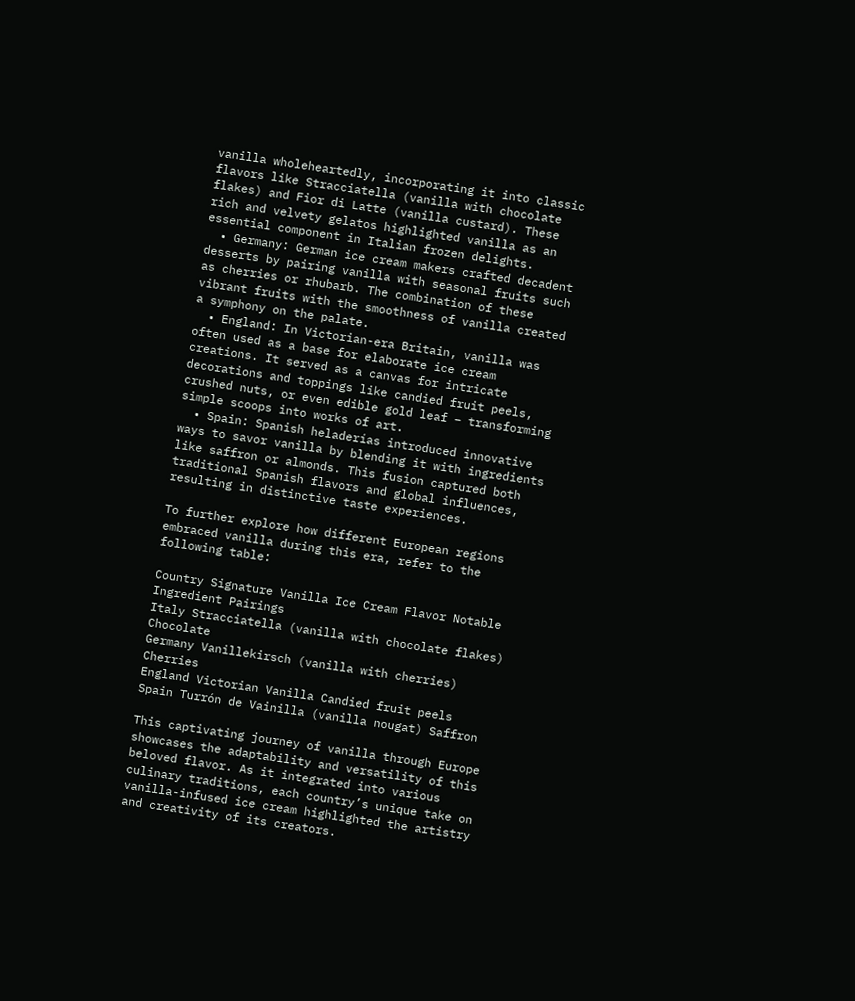vanilla wholeheartedly, incorporating it into classic flavors like Stracciatella (vanilla with chocolate flakes) and Fior di Latte (vanilla custard). These rich and velvety gelatos highlighted vanilla as an essential component in Italian frozen delights.
  • Germany: German ice cream makers crafted decadent desserts by pairing vanilla with seasonal fruits such as cherries or rhubarb. The combination of these vibrant fruits with the smoothness of vanilla created a symphony on the palate.
  • England: In Victorian-era Britain, vanilla was often used as a base for elaborate ice cream creations. It served as a canvas for intricate decorations and toppings like candied fruit peels, crushed nuts, or even edible gold leaf – transforming simple scoops into works of art.
  • Spain: Spanish heladerías introduced innovative ways to savor vanilla by blending it with ingredients like saffron or almonds. This fusion captured both traditional Spanish flavors and global influences, resulting in distinctive taste experiences.

To further explore how different European regions embraced vanilla during this era, refer to the following table:

Country Signature Vanilla Ice Cream Flavor Notable Ingredient Pairings
Italy Stracciatella (vanilla with chocolate flakes) Chocolate
Germany Vanillekirsch (vanilla with cherries) Cherries
England Victorian Vanilla Candied fruit peels
Spain Turrón de Vainilla (vanilla nougat) Saffron

This captivating journey of vanilla through Europe showcases the adaptability and versatility of this beloved flavor. As it integrated into various culinary traditions, each country’s unique take on vanilla-infused ice cream highlighted the artistry and creativity of its creators.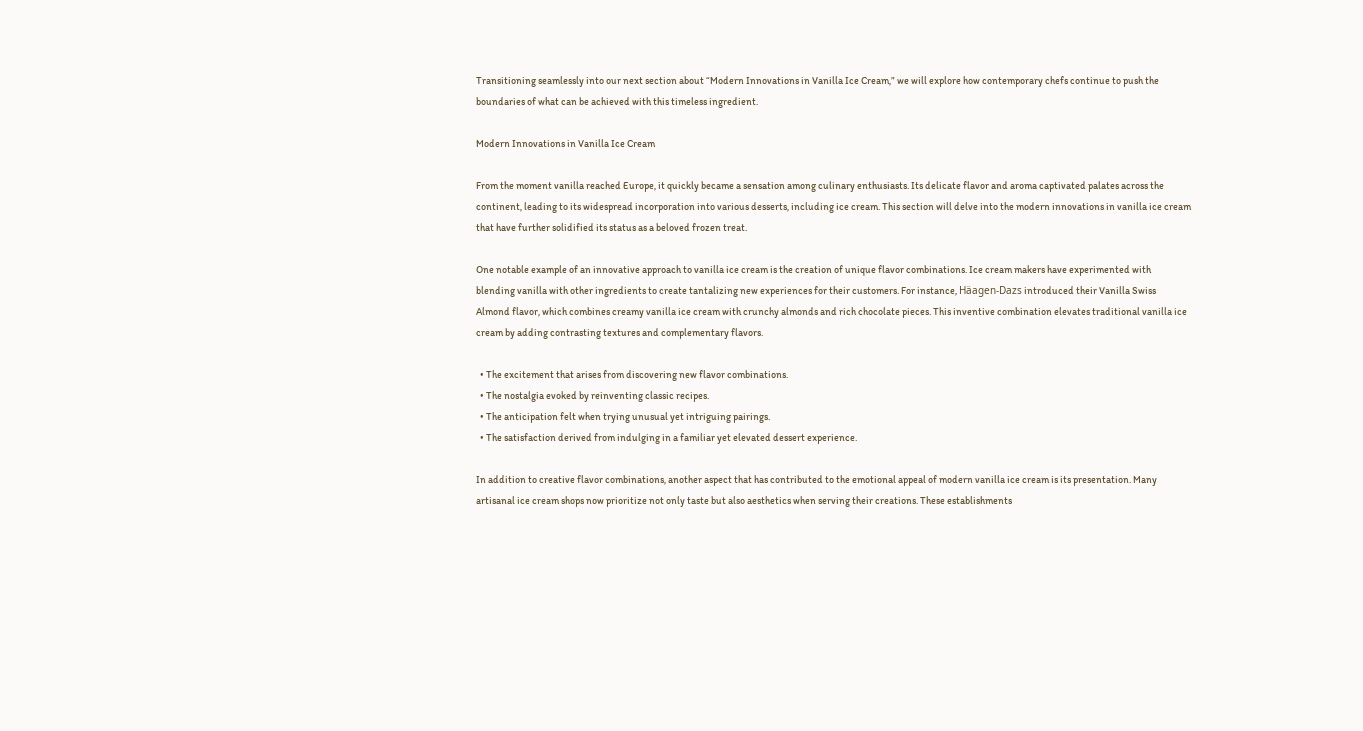Transitioning seamlessly into our next section about “Modern Innovations in Vanilla Ice Cream,” we will explore how contemporary chefs continue to push the boundaries of what can be achieved with this timeless ingredient.

Modern Innovations in Vanilla Ice Cream

From the moment vanilla reached Europe, it quickly became a sensation among culinary enthusiasts. Its delicate flavor and aroma captivated palates across the continent, leading to its widespread incorporation into various desserts, including ice cream. This section will delve into the modern innovations in vanilla ice cream that have further solidified its status as a beloved frozen treat.

One notable example of an innovative approach to vanilla ice cream is the creation of unique flavor combinations. Ice cream makers have experimented with blending vanilla with other ingredients to create tantalizing new experiences for their customers. For instance, Häagen-Dazs introduced their Vanilla Swiss Almond flavor, which combines creamy vanilla ice cream with crunchy almonds and rich chocolate pieces. This inventive combination elevates traditional vanilla ice cream by adding contrasting textures and complementary flavors.

  • The excitement that arises from discovering new flavor combinations.
  • The nostalgia evoked by reinventing classic recipes.
  • The anticipation felt when trying unusual yet intriguing pairings.
  • The satisfaction derived from indulging in a familiar yet elevated dessert experience.

In addition to creative flavor combinations, another aspect that has contributed to the emotional appeal of modern vanilla ice cream is its presentation. Many artisanal ice cream shops now prioritize not only taste but also aesthetics when serving their creations. These establishments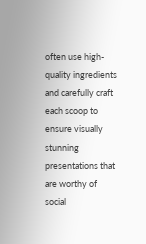often use high-quality ingredients and carefully craft each scoop to ensure visually stunning presentations that are worthy of social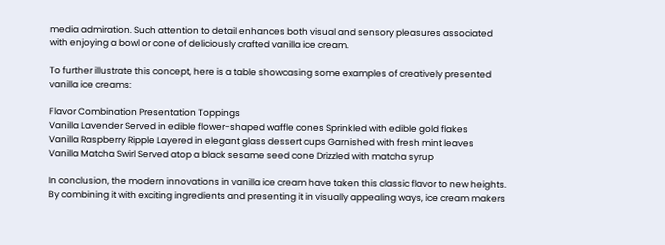media admiration. Such attention to detail enhances both visual and sensory pleasures associated with enjoying a bowl or cone of deliciously crafted vanilla ice cream.

To further illustrate this concept, here is a table showcasing some examples of creatively presented vanilla ice creams:

Flavor Combination Presentation Toppings
Vanilla Lavender Served in edible flower-shaped waffle cones Sprinkled with edible gold flakes
Vanilla Raspberry Ripple Layered in elegant glass dessert cups Garnished with fresh mint leaves
Vanilla Matcha Swirl Served atop a black sesame seed cone Drizzled with matcha syrup

In conclusion, the modern innovations in vanilla ice cream have taken this classic flavor to new heights. By combining it with exciting ingredients and presenting it in visually appealing ways, ice cream makers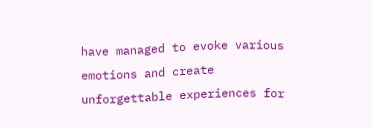have managed to evoke various emotions and create unforgettable experiences for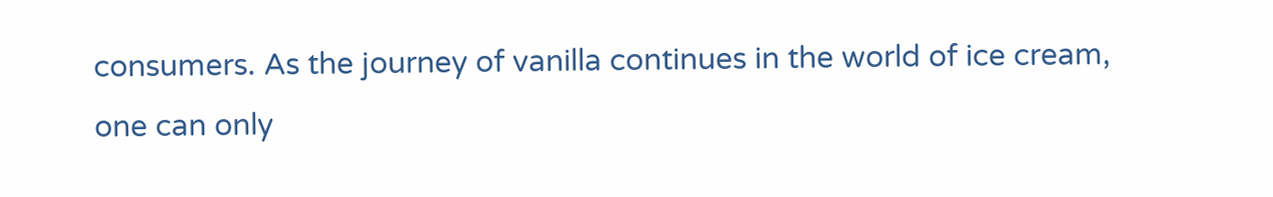consumers. As the journey of vanilla continues in the world of ice cream, one can only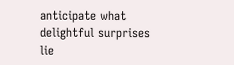anticipate what delightful surprises lie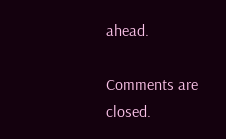ahead.

Comments are closed.